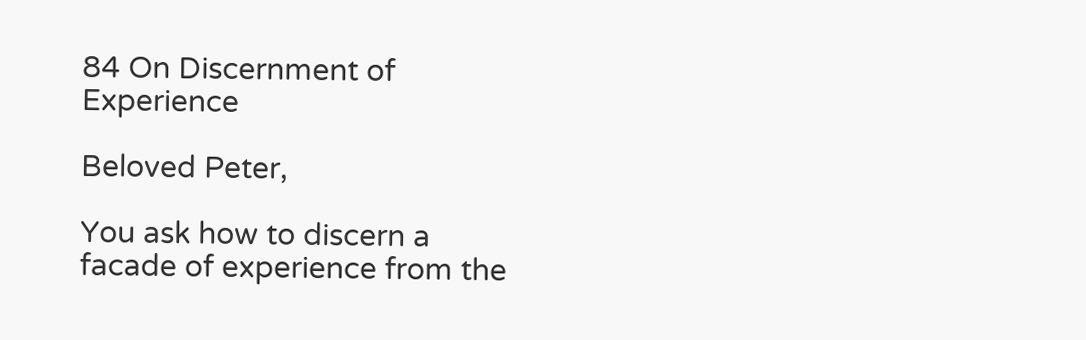84 On Discernment of Experience

Beloved Peter,

You ask how to discern a facade of experience from the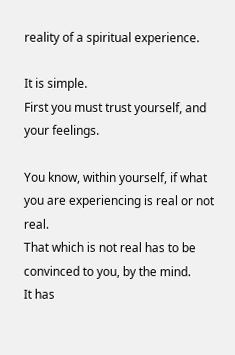reality of a spiritual experience.

It is simple.
First you must trust yourself, and your feelings.

You know, within yourself, if what you are experiencing is real or not real.
That which is not real has to be convinced to you, by the mind.
It has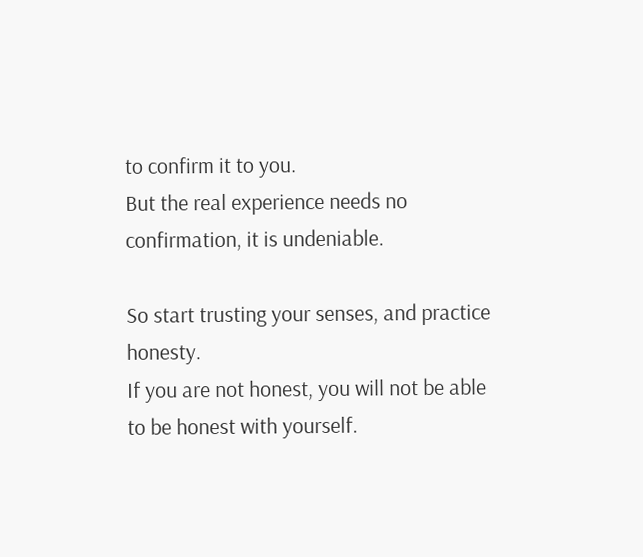to confirm it to you.
But the real experience needs no confirmation, it is undeniable.

So start trusting your senses, and practice honesty.
If you are not honest, you will not be able to be honest with yourself.